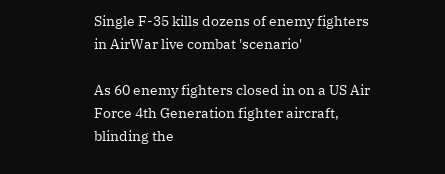Single F-35 kills dozens of enemy fighters in AirWar live combat 'scenario'

As 60 enemy fighters closed in on a US Air Force 4th Generation fighter aircraft, blinding the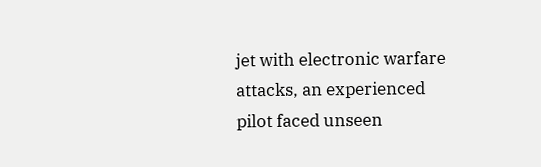jet with electronic warfare attacks, an experienced pilot faced unseen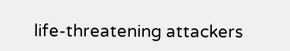life-threatening attackers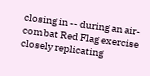closing in -- during an air-combat Red Flag exercise closely replicating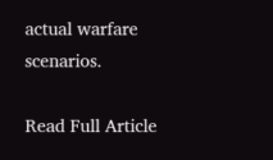actual warfare scenarios.

Read Full Article